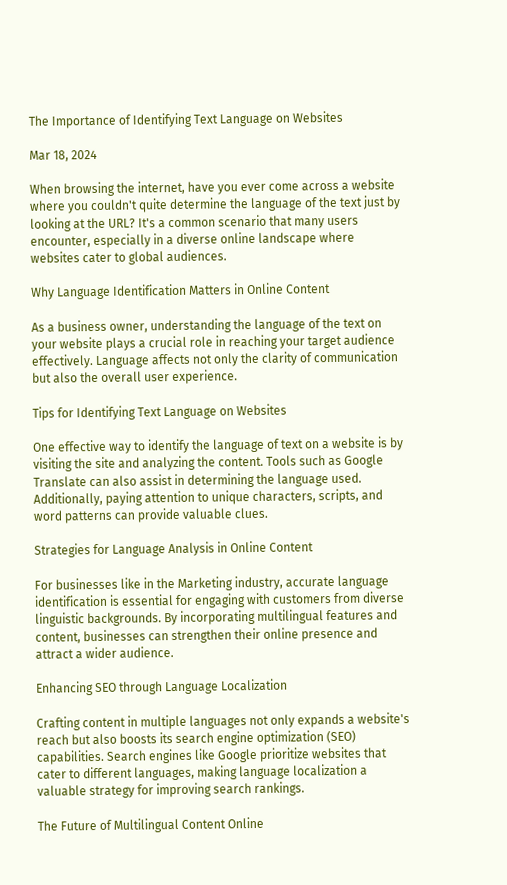The Importance of Identifying Text Language on Websites

Mar 18, 2024

When browsing the internet, have you ever come across a website where you couldn't quite determine the language of the text just by looking at the URL? It's a common scenario that many users encounter, especially in a diverse online landscape where websites cater to global audiences.

Why Language Identification Matters in Online Content

As a business owner, understanding the language of the text on your website plays a crucial role in reaching your target audience effectively. Language affects not only the clarity of communication but also the overall user experience.

Tips for Identifying Text Language on Websites

One effective way to identify the language of text on a website is by visiting the site and analyzing the content. Tools such as Google Translate can also assist in determining the language used. Additionally, paying attention to unique characters, scripts, and word patterns can provide valuable clues.

Strategies for Language Analysis in Online Content

For businesses like in the Marketing industry, accurate language identification is essential for engaging with customers from diverse linguistic backgrounds. By incorporating multilingual features and content, businesses can strengthen their online presence and attract a wider audience.

Enhancing SEO through Language Localization

Crafting content in multiple languages not only expands a website's reach but also boosts its search engine optimization (SEO) capabilities. Search engines like Google prioritize websites that cater to different languages, making language localization a valuable strategy for improving search rankings.

The Future of Multilingual Content Online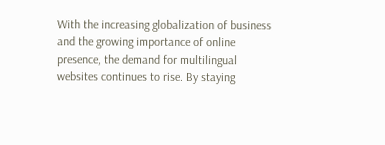With the increasing globalization of business and the growing importance of online presence, the demand for multilingual websites continues to rise. By staying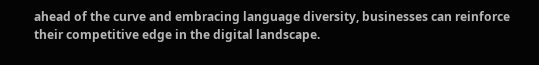ahead of the curve and embracing language diversity, businesses can reinforce their competitive edge in the digital landscape.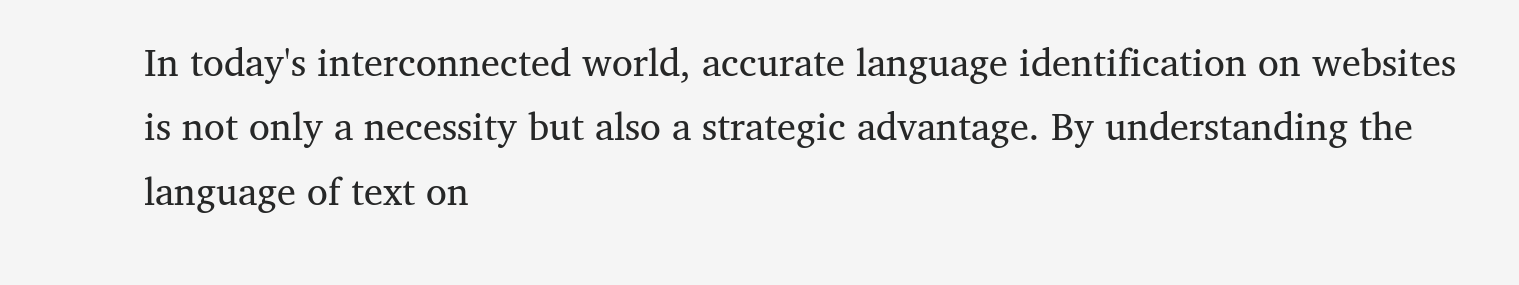In today's interconnected world, accurate language identification on websites is not only a necessity but also a strategic advantage. By understanding the language of text on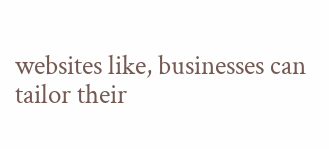websites like, businesses can tailor their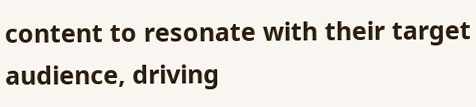content to resonate with their target audience, driving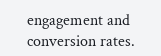engagement and conversion rates.